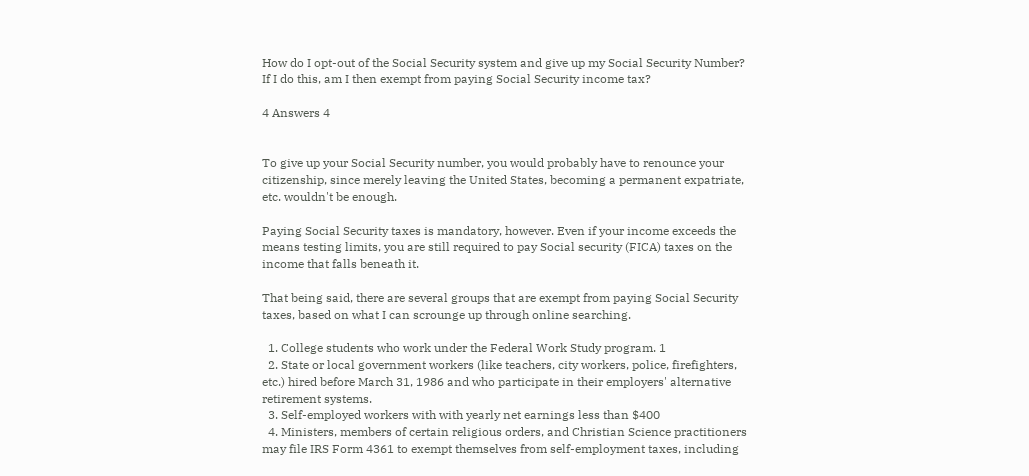How do I opt-out of the Social Security system and give up my Social Security Number? If I do this, am I then exempt from paying Social Security income tax?

4 Answers 4


To give up your Social Security number, you would probably have to renounce your citizenship, since merely leaving the United States, becoming a permanent expatriate, etc. wouldn't be enough.

Paying Social Security taxes is mandatory, however. Even if your income exceeds the means testing limits, you are still required to pay Social security (FICA) taxes on the income that falls beneath it.

That being said, there are several groups that are exempt from paying Social Security taxes, based on what I can scrounge up through online searching.

  1. College students who work under the Federal Work Study program. 1
  2. State or local government workers (like teachers, city workers, police, firefighters, etc.) hired before March 31, 1986 and who participate in their employers' alternative retirement systems.
  3. Self-employed workers with with yearly net earnings less than $400
  4. Ministers, members of certain religious orders, and Christian Science practitioners may file IRS Form 4361 to exempt themselves from self-employment taxes, including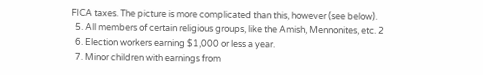FICA taxes. The picture is more complicated than this, however (see below).
  5. All members of certain religious groups, like the Amish, Mennonites, etc. 2
  6. Election workers earning $1,000 or less a year.
  7. Minor children with earnings from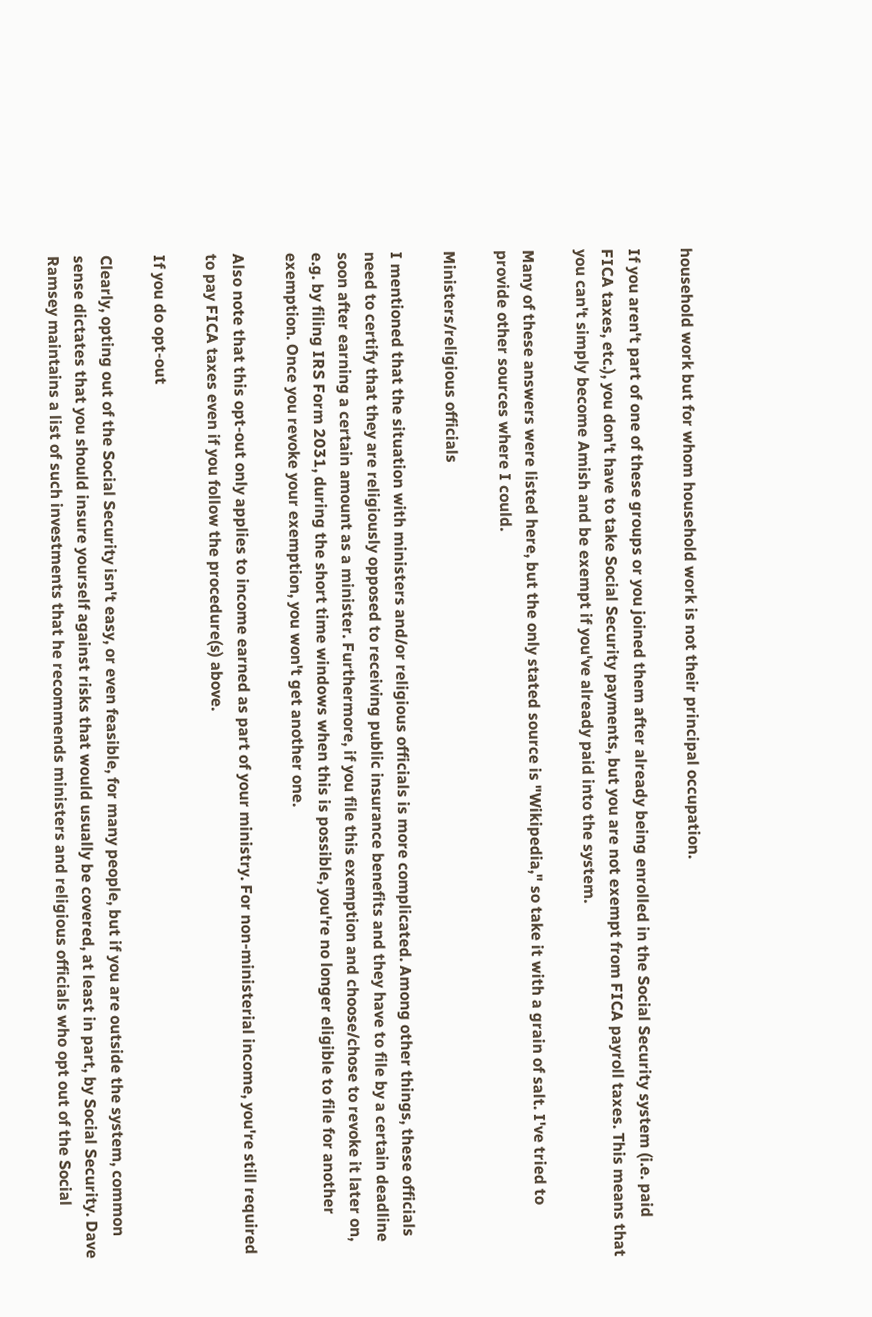household work but for whom household work is not their principal occupation.

If you aren't part of one of these groups or you joined them after already being enrolled in the Social Security system (i.e. paid FICA taxes, etc.), you don't have to take Social Security payments, but you are not exempt from FICA payroll taxes. This means that you can't simply become Amish and be exempt if you've already paid into the system.

Many of these answers were listed here, but the only stated source is "Wikipedia," so take it with a grain of salt. I've tried to provide other sources where I could.

Ministers/religious officials

I mentioned that the situation with ministers and/or religious officials is more complicated. Among other things, these officials need to certify that they are religiously opposed to receiving public insurance benefits and they have to file by a certain deadline soon after earning a certain amount as a minister. Furthermore, if you file this exemption and choose/chose to revoke it later on, e.g. by filing IRS Form 2031, during the short time windows when this is possible, you're no longer eligible to file for another exemption. Once you revoke your exemption, you won't get another one.

Also note that this opt-out only applies to income earned as part of your ministry. For non-ministerial income, you're still required to pay FICA taxes even if you follow the procedure(s) above.

If you do opt-out

Clearly, opting out of the Social Security isn't easy, or even feasible, for many people, but if you are outside the system, common sense dictates that you should insure yourself against risks that would usually be covered, at least in part, by Social Security. Dave Ramsey maintains a list of such investments that he recommends ministers and religious officials who opt out of the Social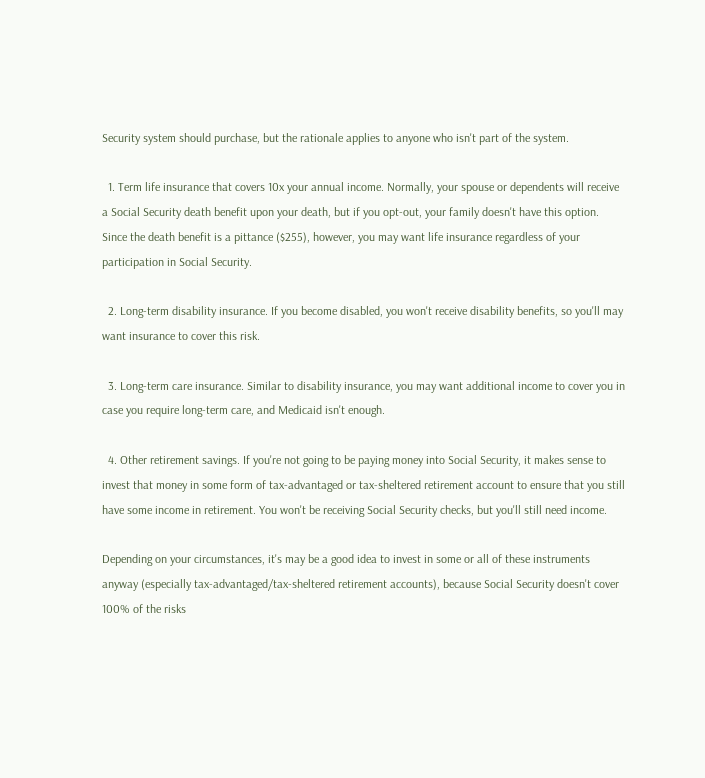Security system should purchase, but the rationale applies to anyone who isn't part of the system.

  1. Term life insurance that covers 10x your annual income. Normally, your spouse or dependents will receive a Social Security death benefit upon your death, but if you opt-out, your family doesn't have this option. Since the death benefit is a pittance ($255), however, you may want life insurance regardless of your participation in Social Security.

  2. Long-term disability insurance. If you become disabled, you won't receive disability benefits, so you'll may want insurance to cover this risk.

  3. Long-term care insurance. Similar to disability insurance, you may want additional income to cover you in case you require long-term care, and Medicaid isn't enough.

  4. Other retirement savings. If you're not going to be paying money into Social Security, it makes sense to invest that money in some form of tax-advantaged or tax-sheltered retirement account to ensure that you still have some income in retirement. You won't be receiving Social Security checks, but you'll still need income.

Depending on your circumstances, it's may be a good idea to invest in some or all of these instruments anyway (especially tax-advantaged/tax-sheltered retirement accounts), because Social Security doesn't cover 100% of the risks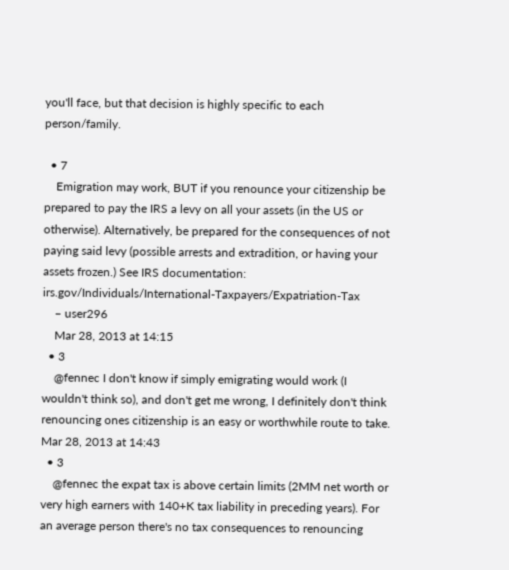you'll face, but that decision is highly specific to each person/family.

  • 7
    Emigration may work, BUT if you renounce your citizenship be prepared to pay the IRS a levy on all your assets (in the US or otherwise). Alternatively, be prepared for the consequences of not paying said levy (possible arrests and extradition, or having your assets frozen.) See IRS documentation: irs.gov/Individuals/International-Taxpayers/Expatriation-Tax
    – user296
    Mar 28, 2013 at 14:15
  • 3
    @fennec I don't know if simply emigrating would work (I wouldn't think so), and don't get me wrong, I definitely don't think renouncing ones citizenship is an easy or worthwhile route to take. Mar 28, 2013 at 14:43
  • 3
    @fennec the expat tax is above certain limits (2MM net worth or very high earners with 140+K tax liability in preceding years). For an average person there's no tax consequences to renouncing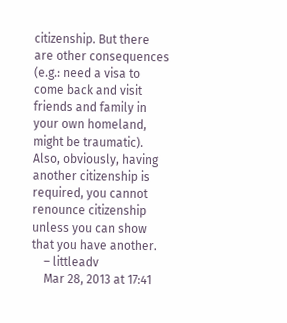citizenship. But there are other consequences (e.g.: need a visa to come back and visit friends and family in your own homeland, might be traumatic). Also, obviously, having another citizenship is required, you cannot renounce citizenship unless you can show that you have another.
    – littleadv
    Mar 28, 2013 at 17:41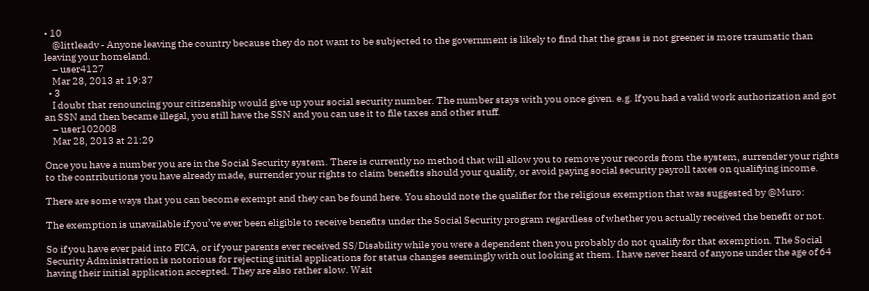• 10
    @littleadv - Anyone leaving the country because they do not want to be subjected to the government is likely to find that the grass is not greener is more traumatic than leaving your homeland.
    – user4127
    Mar 28, 2013 at 19:37
  • 3
    I doubt that renouncing your citizenship would give up your social security number. The number stays with you once given. e.g. If you had a valid work authorization and got an SSN and then became illegal, you still have the SSN and you can use it to file taxes and other stuff.
    – user102008
    Mar 28, 2013 at 21:29

Once you have a number you are in the Social Security system. There is currently no method that will allow you to remove your records from the system, surrender your rights to the contributions you have already made, surrender your rights to claim benefits should your qualify, or avoid paying social security payroll taxes on qualifying income.

There are some ways that you can become exempt and they can be found here. You should note the qualifier for the religious exemption that was suggested by @Muro:

The exemption is unavailable if you’ve ever been eligible to receive benefits under the Social Security program regardless of whether you actually received the benefit or not.

So if you have ever paid into FICA, or if your parents ever received SS/Disability while you were a dependent then you probably do not qualify for that exemption. The Social Security Administration is notorious for rejecting initial applications for status changes seemingly with out looking at them. I have never heard of anyone under the age of 64 having their initial application accepted. They are also rather slow. Wait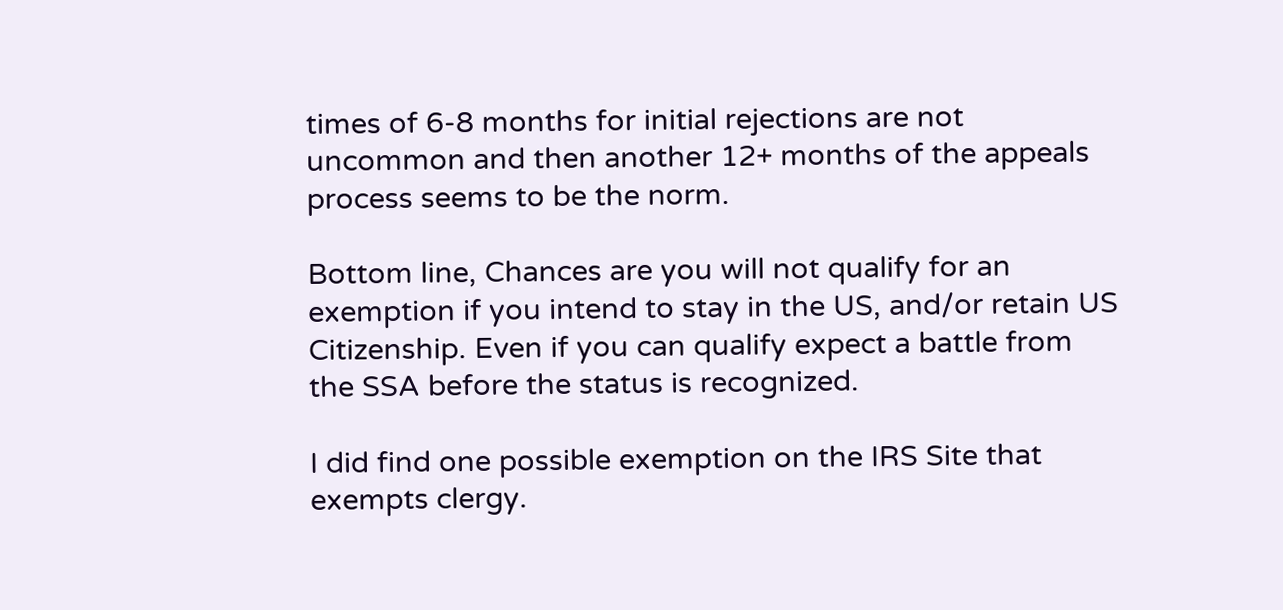times of 6-8 months for initial rejections are not uncommon and then another 12+ months of the appeals process seems to be the norm.

Bottom line, Chances are you will not qualify for an exemption if you intend to stay in the US, and/or retain US Citizenship. Even if you can qualify expect a battle from the SSA before the status is recognized.

I did find one possible exemption on the IRS Site that exempts clergy.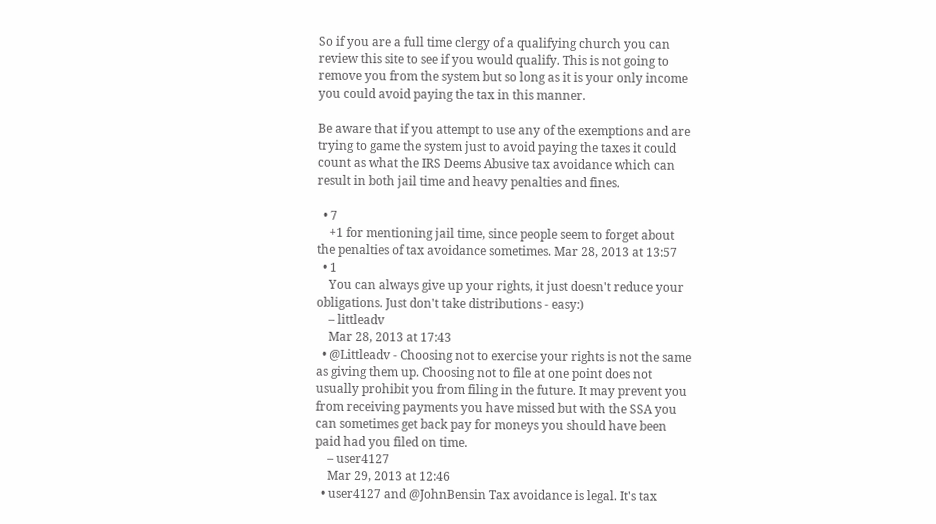So if you are a full time clergy of a qualifying church you can review this site to see if you would qualify. This is not going to remove you from the system but so long as it is your only income you could avoid paying the tax in this manner.

Be aware that if you attempt to use any of the exemptions and are trying to game the system just to avoid paying the taxes it could count as what the IRS Deems Abusive tax avoidance which can result in both jail time and heavy penalties and fines.

  • 7
    +1 for mentioning jail time, since people seem to forget about the penalties of tax avoidance sometimes. Mar 28, 2013 at 13:57
  • 1
    You can always give up your rights, it just doesn't reduce your obligations. Just don't take distributions - easy:)
    – littleadv
    Mar 28, 2013 at 17:43
  • @Littleadv - Choosing not to exercise your rights is not the same as giving them up. Choosing not to file at one point does not usually prohibit you from filing in the future. It may prevent you from receiving payments you have missed but with the SSA you can sometimes get back pay for moneys you should have been paid had you filed on time.
    – user4127
    Mar 29, 2013 at 12:46
  • user4127 and @JohnBensin Tax avoidance is legal. It's tax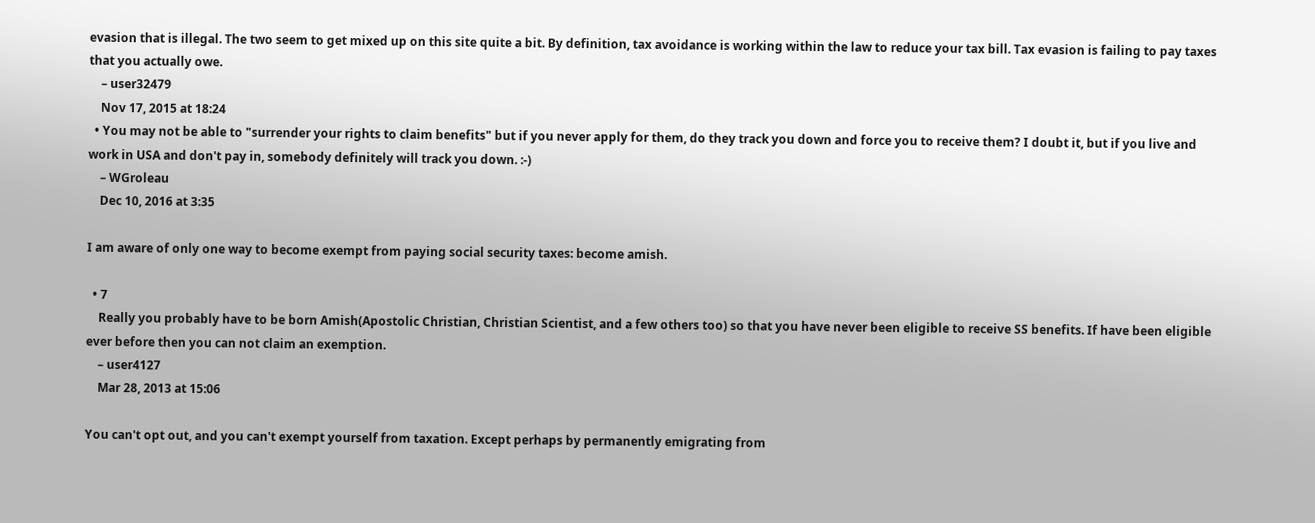evasion that is illegal. The two seem to get mixed up on this site quite a bit. By definition, tax avoidance is working within the law to reduce your tax bill. Tax evasion is failing to pay taxes that you actually owe.
    – user32479
    Nov 17, 2015 at 18:24
  • You may not be able to "surrender your rights to claim benefits" but if you never apply for them, do they track you down and force you to receive them? I doubt it, but if you live and work in USA and don't pay in, somebody definitely will track you down. :-)
    – WGroleau
    Dec 10, 2016 at 3:35

I am aware of only one way to become exempt from paying social security taxes: become amish.

  • 7
    Really you probably have to be born Amish(Apostolic Christian, Christian Scientist, and a few others too) so that you have never been eligible to receive SS benefits. If have been eligible ever before then you can not claim an exemption.
    – user4127
    Mar 28, 2013 at 15:06

You can't opt out, and you can't exempt yourself from taxation. Except perhaps by permanently emigrating from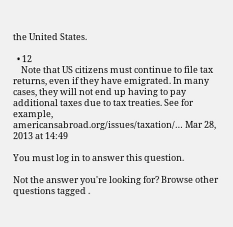the United States.

  • 12
    Note that US citizens must continue to file tax returns, even if they have emigrated. In many cases, they will not end up having to pay additional taxes due to tax treaties. See for example, americansabroad.org/issues/taxation/… Mar 28, 2013 at 14:49

You must log in to answer this question.

Not the answer you're looking for? Browse other questions tagged .